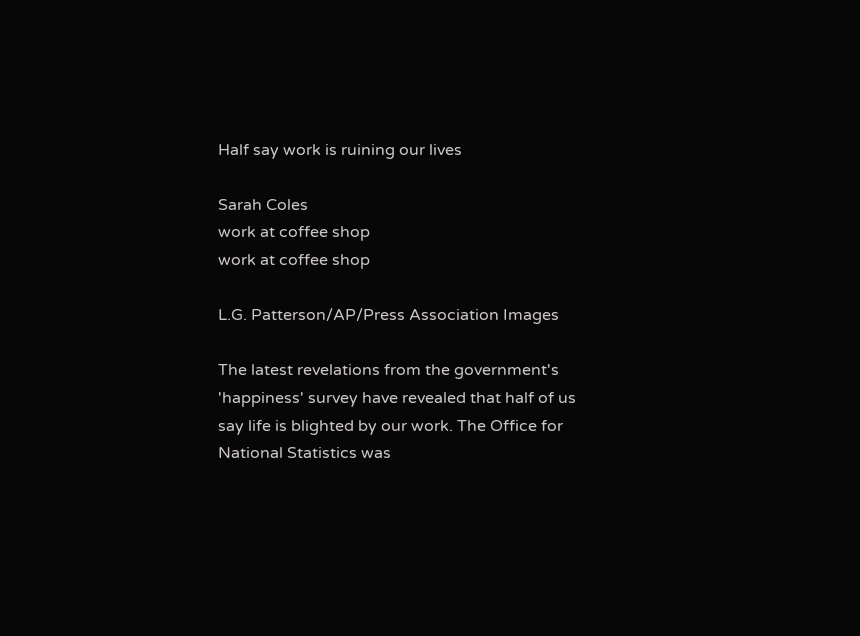Half say work is ruining our lives

Sarah Coles
work at coffee shop
work at coffee shop

L.G. Patterson/AP/Press Association Images

The latest revelations from the government's 'happiness' survey have revealed that half of us say life is blighted by our work. The Office for National Statistics was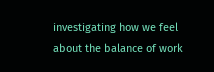investigating how we feel about the balance of work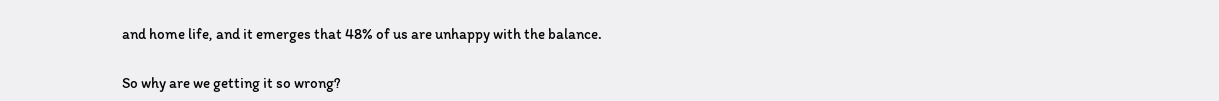and home life, and it emerges that 48% of us are unhappy with the balance.

So why are we getting it so wrong?